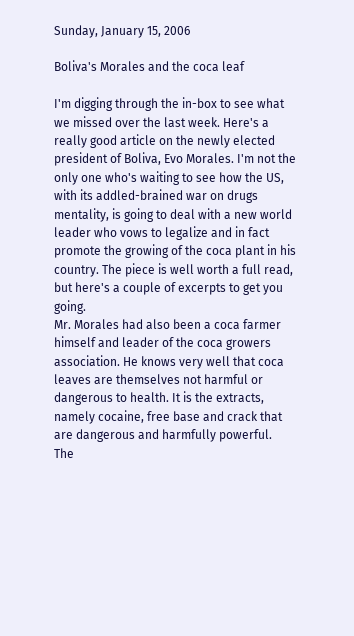Sunday, January 15, 2006

Boliva's Morales and the coca leaf

I'm digging through the in-box to see what we missed over the last week. Here's a really good article on the newly elected president of Boliva, Evo Morales. I'm not the only one who's waiting to see how the US, with its addled-brained war on drugs mentality, is going to deal with a new world leader who vows to legalize and in fact promote the growing of the coca plant in his country. The piece is well worth a full read, but here's a couple of excerpts to get you going.
Mr. Morales had also been a coca farmer himself and leader of the coca growers association. He knows very well that coca leaves are themselves not harmful or dangerous to health. It is the extracts, namely cocaine, free base and crack that are dangerous and harmfully powerful.
The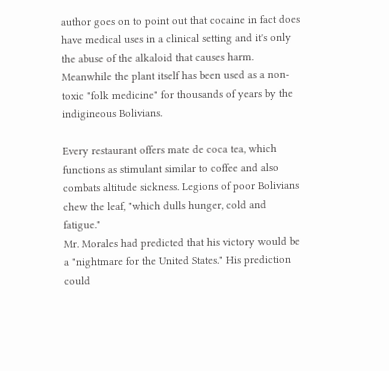author goes on to point out that cocaine in fact does have medical uses in a clinical setting and it's only the abuse of the alkaloid that causes harm. Meanwhile the plant itself has been used as a non-toxic "folk medicine" for thousands of years by the indigineous Bolivians.

Every restaurant offers mate de coca tea, which functions as stimulant similar to coffee and also combats altitude sickness. Legions of poor Bolivians chew the leaf, "which dulls hunger, cold and fatigue."
Mr. Morales had predicted that his victory would be a "nightmare for the United States." His prediction could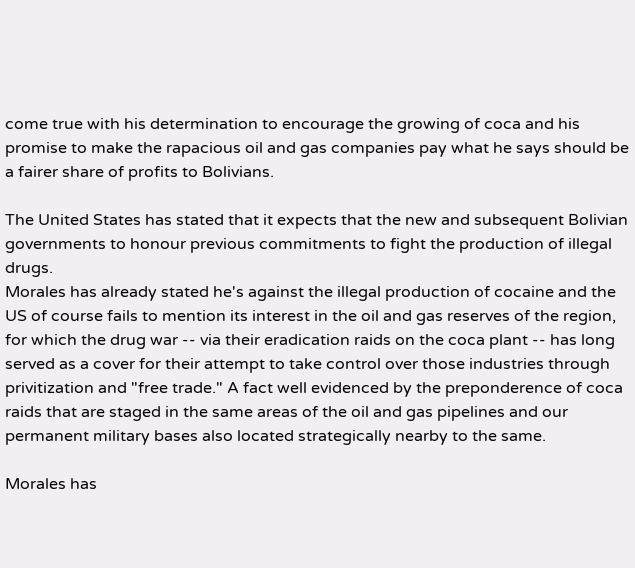come true with his determination to encourage the growing of coca and his promise to make the rapacious oil and gas companies pay what he says should be a fairer share of profits to Bolivians.

The United States has stated that it expects that the new and subsequent Bolivian governments to honour previous commitments to fight the production of illegal drugs.
Morales has already stated he's against the illegal production of cocaine and the US of course fails to mention its interest in the oil and gas reserves of the region, for which the drug war -- via their eradication raids on the coca plant -- has long served as a cover for their attempt to take control over those industries through privitization and "free trade." A fact well evidenced by the preponderence of coca raids that are staged in the same areas of the oil and gas pipelines and our permanent military bases also located strategically nearby to the same.

Morales has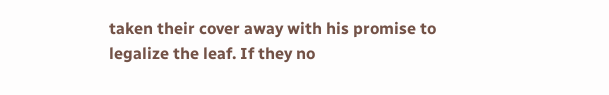taken their cover away with his promise to legalize the leaf. If they no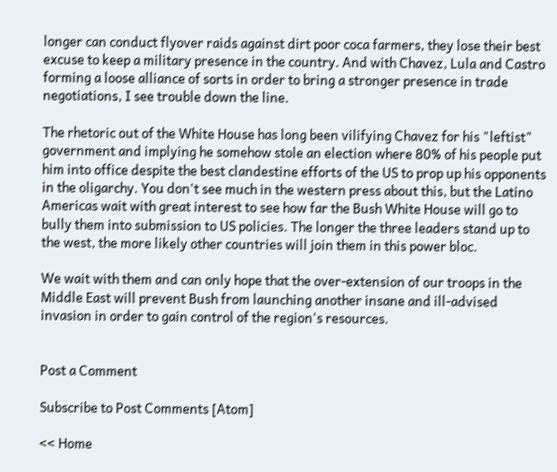longer can conduct flyover raids against dirt poor coca farmers, they lose their best excuse to keep a military presence in the country. And with Chavez, Lula and Castro forming a loose alliance of sorts in order to bring a stronger presence in trade negotiations, I see trouble down the line.

The rhetoric out of the White House has long been vilifying Chavez for his "leftist" government and implying he somehow stole an election where 80% of his people put him into office despite the best clandestine efforts of the US to prop up his opponents in the oligarchy. You don't see much in the western press about this, but the Latino Americas wait with great interest to see how far the Bush White House will go to bully them into submission to US policies. The longer the three leaders stand up to the west, the more likely other countries will join them in this power bloc.

We wait with them and can only hope that the over-extension of our troops in the Middle East will prevent Bush from launching another insane and ill-advised invasion in order to gain control of the region's resources.


Post a Comment

Subscribe to Post Comments [Atom]

<< Home